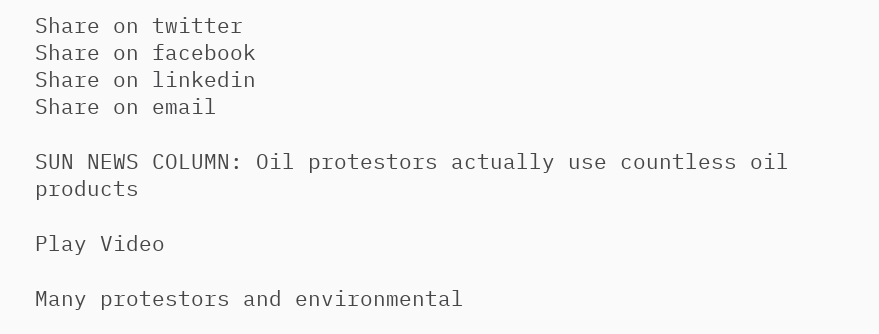Share on twitter
Share on facebook
Share on linkedin
Share on email

SUN NEWS COLUMN: Oil protestors actually use countless oil products

Play Video

Many protestors and environmental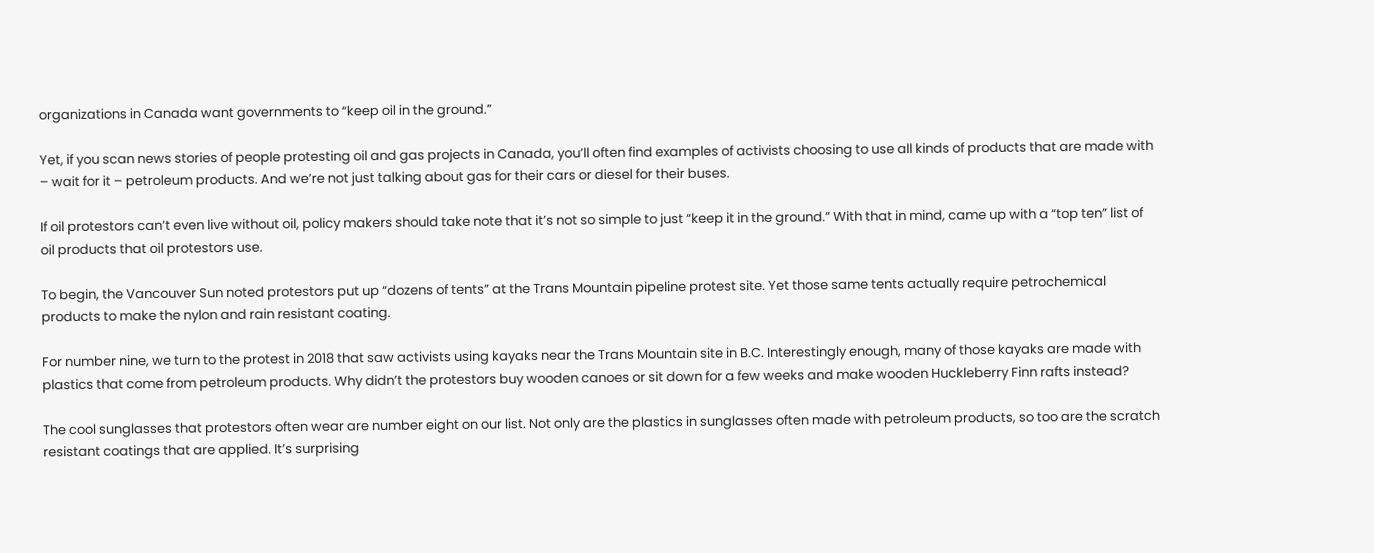organizations in Canada want governments to “keep oil in the ground.”

Yet, if you scan news stories of people protesting oil and gas projects in Canada, you’ll often find examples of activists choosing to use all kinds of products that are made with – wait for it – petroleum products. And we’re not just talking about gas for their cars or diesel for their buses.

If oil protestors can’t even live without oil, policy makers should take note that it’s not so simple to just “keep it in the ground.” With that in mind, came up with a “top ten” list of oil products that oil protestors use.

To begin, the Vancouver Sun noted protestors put up “dozens of tents” at the Trans Mountain pipeline protest site. Yet those same tents actually require petrochemical products to make the nylon and rain resistant coating.

For number nine, we turn to the protest in 2018 that saw activists using kayaks near the Trans Mountain site in B.C. Interestingly enough, many of those kayaks are made with plastics that come from petroleum products. Why didn’t the protestors buy wooden canoes or sit down for a few weeks and make wooden Huckleberry Finn rafts instead?

The cool sunglasses that protestors often wear are number eight on our list. Not only are the plastics in sunglasses often made with petroleum products, so too are the scratch resistant coatings that are applied. It’s surprising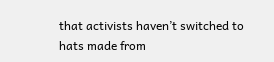that activists haven’t switched to hats made from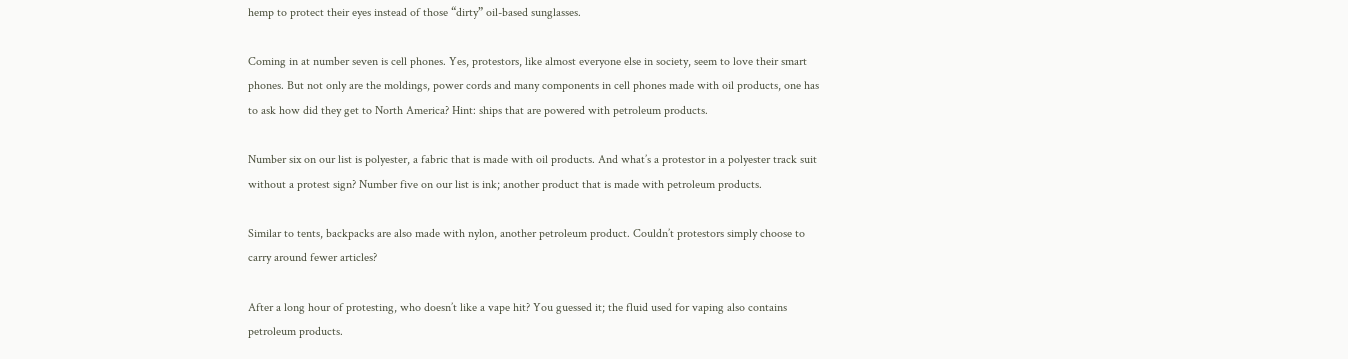hemp to protect their eyes instead of those “dirty” oil-based sunglasses.

Coming in at number seven is cell phones. Yes, protestors, like almost everyone else in society, seem to love their smart phones. But not only are the moldings, power cords and many components in cell phones made with oil products, one has to ask how did they get to North America? Hint: ships that are powered with petroleum products.

Number six on our list is polyester, a fabric that is made with oil products. And what’s a protestor in a polyester track suit without a protest sign? Number five on our list is ink; another product that is made with petroleum products.

Similar to tents, backpacks are also made with nylon, another petroleum product. Couldn’t protestors simply choose to carry around fewer articles?

After a long hour of protesting, who doesn’t like a vape hit? You guessed it; the fluid used for vaping also contains petroleum products.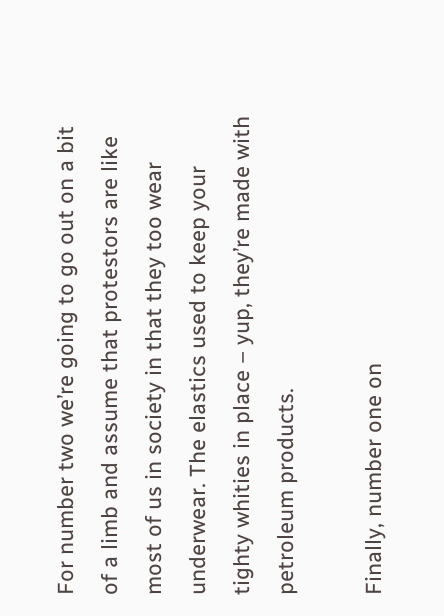For number two we’re going to go out on a bit of a limb and assume that protestors are like most of us in society in that they too wear underwear. The elastics used to keep your tighty whities in place – yup, they’re made with petroleum products.

Finally, number one on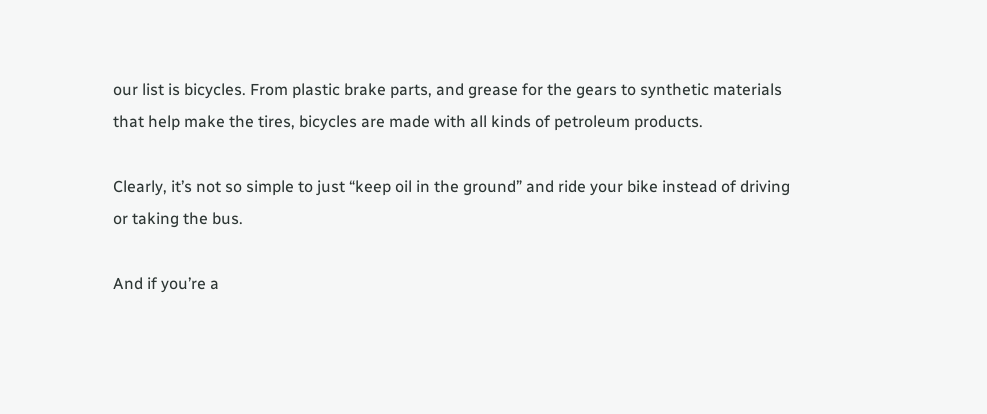our list is bicycles. From plastic brake parts, and grease for the gears to synthetic materials that help make the tires, bicycles are made with all kinds of petroleum products.

Clearly, it’s not so simple to just “keep oil in the ground” and ride your bike instead of driving or taking the bus.

And if you’re a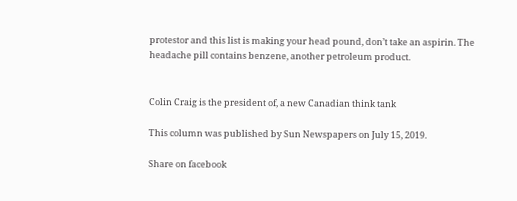protestor and this list is making your head pound, don’t take an aspirin. The headache pill contains benzene, another petroleum product.


Colin Craig is the president of, a new Canadian think tank

This column was published by Sun Newspapers on July 15, 2019.

Share on facebook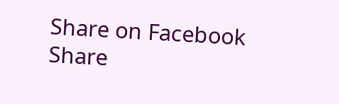Share on Facebook
Share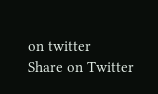on twitter
Share on Twitter